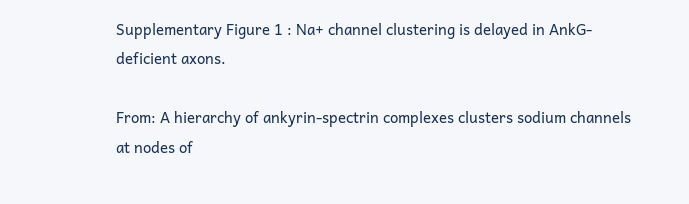Supplementary Figure 1 : Na+ channel clustering is delayed in AnkG-deficient axons.

From: A hierarchy of ankyrin-spectrin complexes clusters sodium channels at nodes of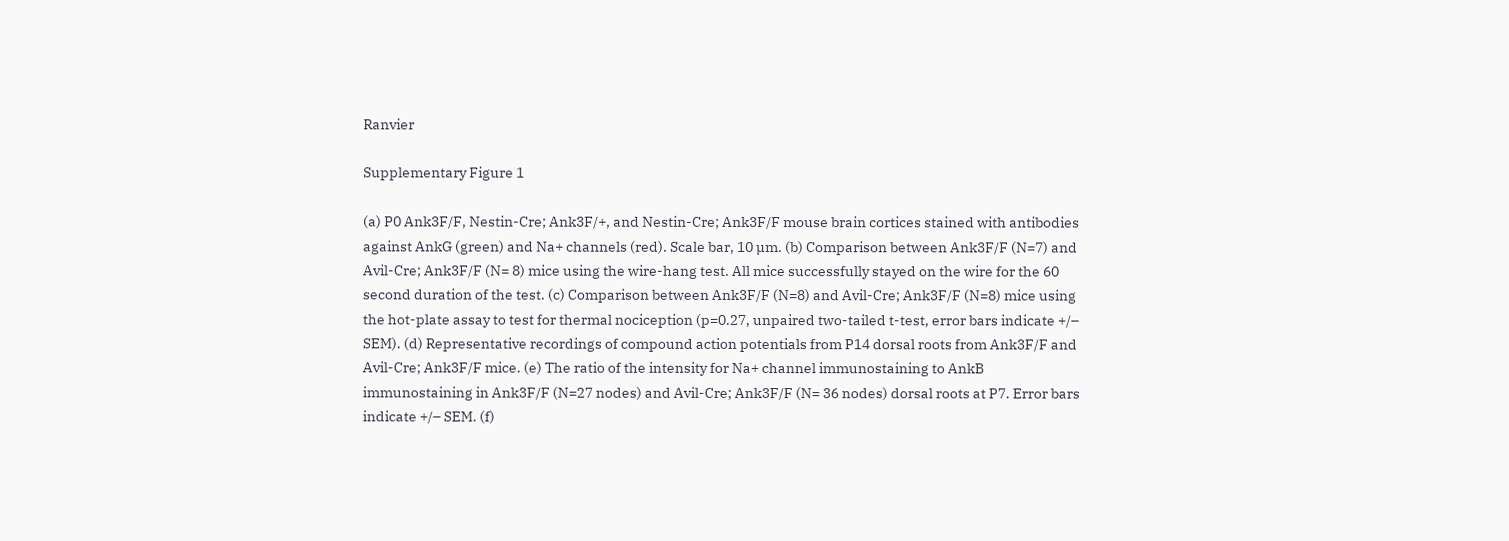Ranvier

Supplementary Figure 1

(a) P0 Ank3F/F, Nestin-Cre; Ank3F/+, and Nestin-Cre; Ank3F/F mouse brain cortices stained with antibodies against AnkG (green) and Na+ channels (red). Scale bar, 10 µm. (b) Comparison between Ank3F/F (N=7) and Avil-Cre; Ank3F/F (N= 8) mice using the wire-hang test. All mice successfully stayed on the wire for the 60 second duration of the test. (c) Comparison between Ank3F/F (N=8) and Avil-Cre; Ank3F/F (N=8) mice using the hot-plate assay to test for thermal nociception (p=0.27, unpaired two-tailed t-test, error bars indicate +/– SEM). (d) Representative recordings of compound action potentials from P14 dorsal roots from Ank3F/F and Avil-Cre; Ank3F/F mice. (e) The ratio of the intensity for Na+ channel immunostaining to AnkB immunostaining in Ank3F/F (N=27 nodes) and Avil-Cre; Ank3F/F (N= 36 nodes) dorsal roots at P7. Error bars indicate +/– SEM. (f)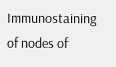Immunostaining of nodes of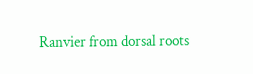Ranvier from dorsal roots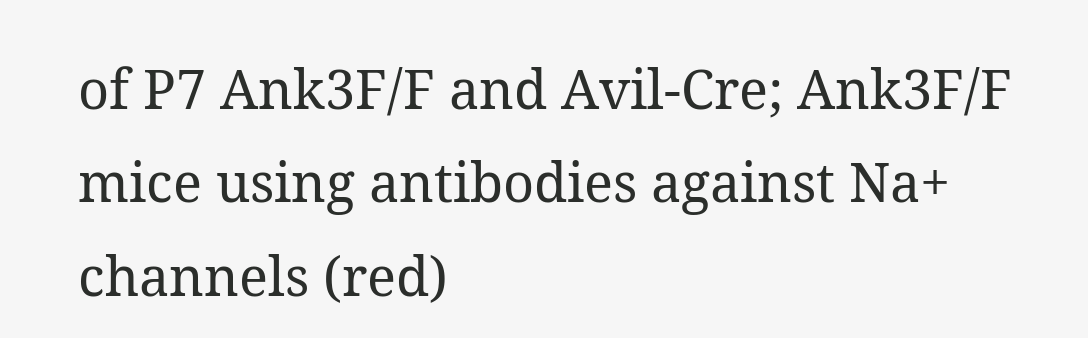of P7 Ank3F/F and Avil-Cre; Ank3F/F mice using antibodies against Na+ channels (red)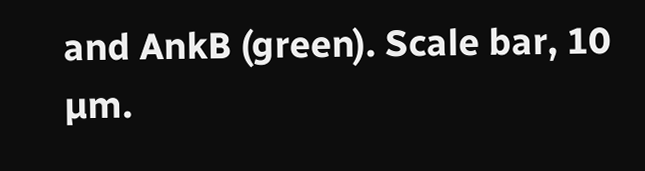and AnkB (green). Scale bar, 10 µm.